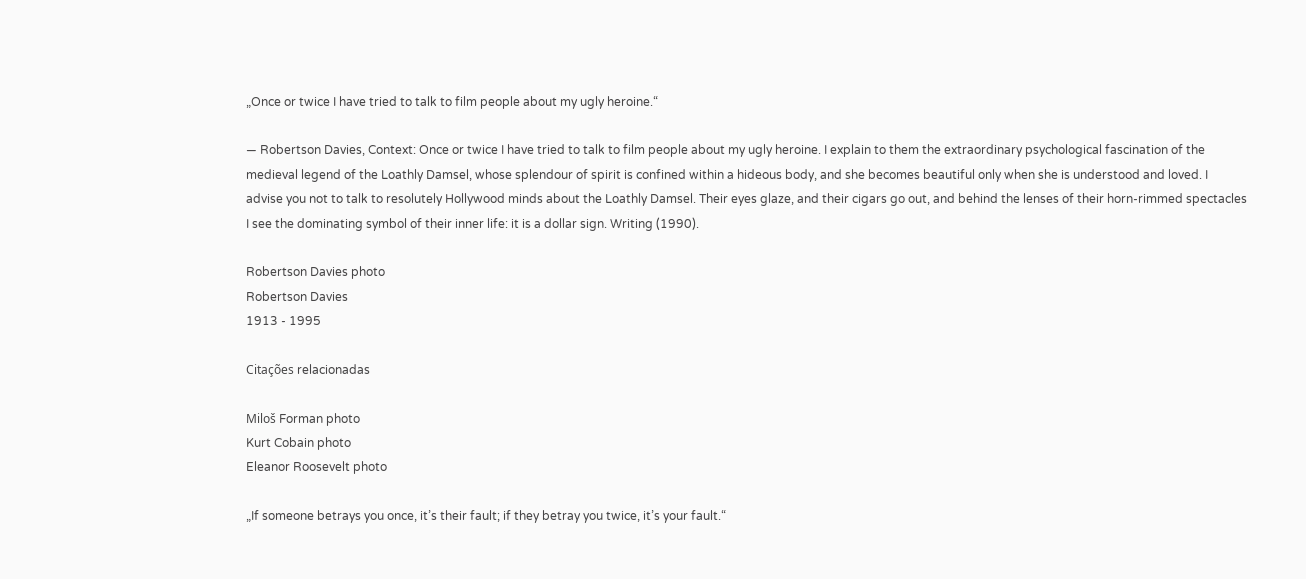„Once or twice I have tried to talk to film people about my ugly heroine.“

— Robertson Davies, Context: Once or twice I have tried to talk to film people about my ugly heroine. I explain to them the extraordinary psychological fascination of the medieval legend of the Loathly Damsel, whose splendour of spirit is confined within a hideous body, and she becomes beautiful only when she is understood and loved. I advise you not to talk to resolutely Hollywood minds about the Loathly Damsel. Their eyes glaze, and their cigars go out, and behind the lenses of their horn-rimmed spectacles I see the dominating symbol of their inner life: it is a dollar sign. Writing (1990).

Robertson Davies photo
Robertson Davies
1913 - 1995

Citações relacionadas

Miloš Forman photo
Kurt Cobain photo
Eleanor Roosevelt photo

„If someone betrays you once, it’s their fault; if they betray you twice, it’s your fault.“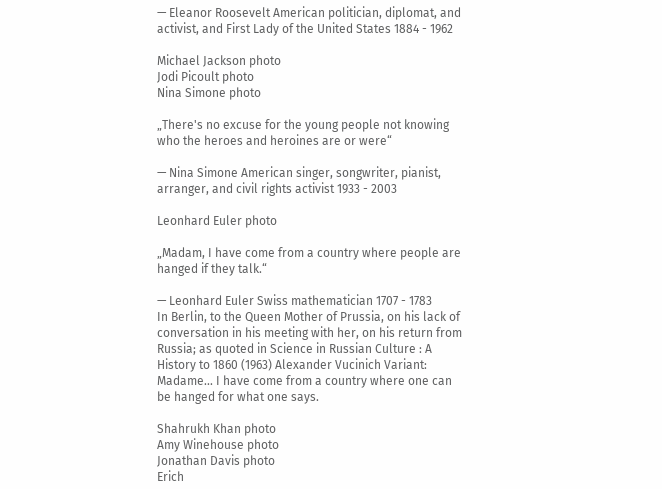— Eleanor Roosevelt American politician, diplomat, and activist, and First Lady of the United States 1884 - 1962

Michael Jackson photo
Jodi Picoult photo
Nina Simone photo

„There's no excuse for the young people not knowing who the heroes and heroines are or were“

— Nina Simone American singer, songwriter, pianist, arranger, and civil rights activist 1933 - 2003

Leonhard Euler photo

„Madam, I have come from a country where people are hanged if they talk.“

— Leonhard Euler Swiss mathematician 1707 - 1783
In Berlin, to the Queen Mother of Prussia, on his lack of conversation in his meeting with her, on his return from Russia; as quoted in Science in Russian Culture : A History to 1860 (1963) Alexander Vucinich Variant: Madame... I have come from a country where one can be hanged for what one says.

Shahrukh Khan photo
Amy Winehouse photo
Jonathan Davis photo
Erich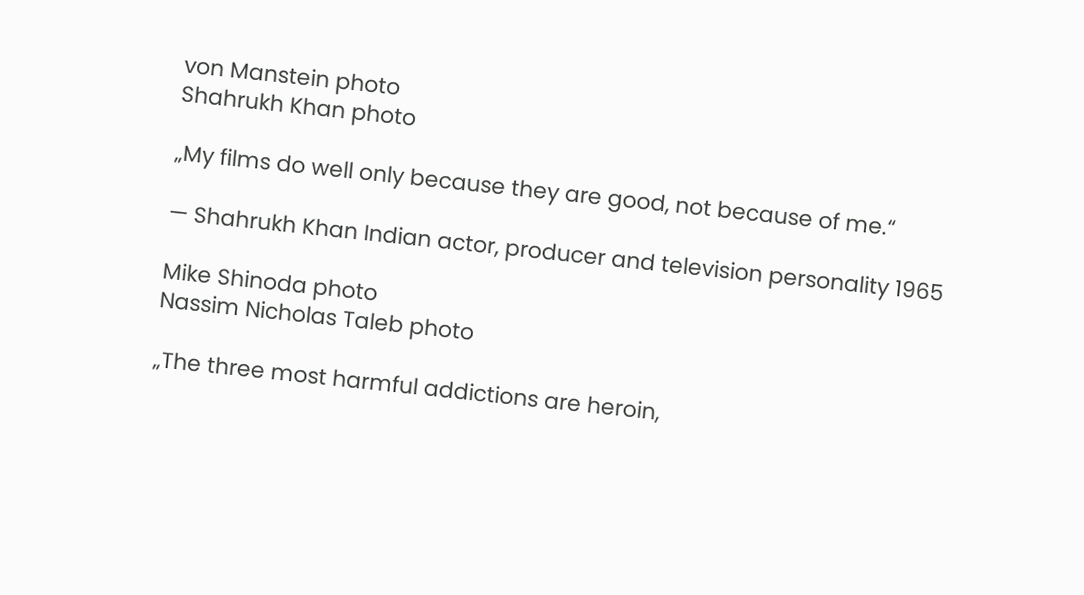von Manstein photo
Shahrukh Khan photo

„My films do well only because they are good, not because of me.“

— Shahrukh Khan Indian actor, producer and television personality 1965

Mike Shinoda photo
Nassim Nicholas Taleb photo

„The three most harmful addictions are heroin,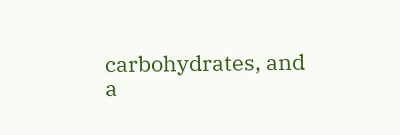carbohydrates, and a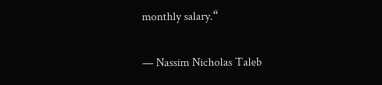monthly salary.“

— Nassim Nicholas Taleb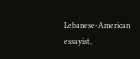Lebanese-American essayist,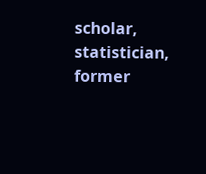scholar, statistician, former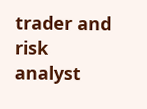trader and risk analyst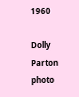1960

Dolly Parton photo